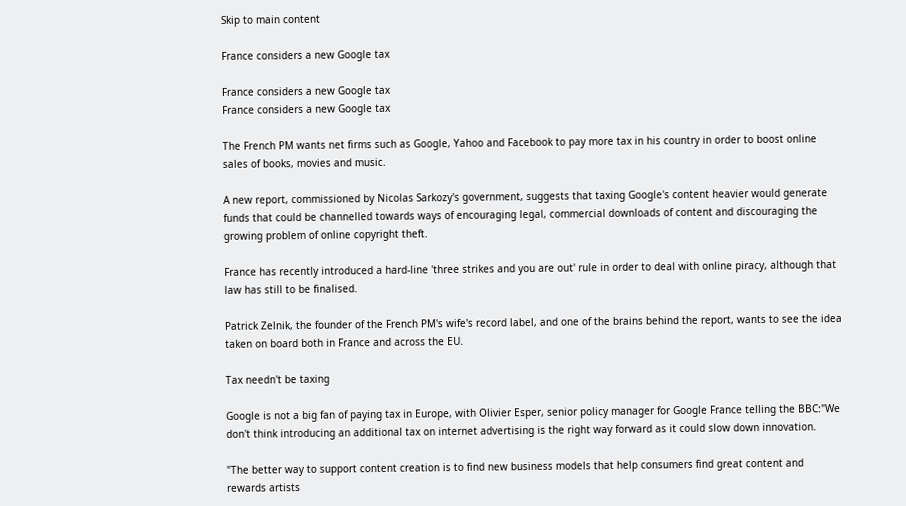Skip to main content

France considers a new Google tax

France considers a new Google tax
France considers a new Google tax

The French PM wants net firms such as Google, Yahoo and Facebook to pay more tax in his country in order to boost online sales of books, movies and music.

A new report, commissioned by Nicolas Sarkozy's government, suggests that taxing Google's content heavier would generate funds that could be channelled towards ways of encouraging legal, commercial downloads of content and discouraging the growing problem of online copyright theft.

France has recently introduced a hard-line 'three strikes and you are out' rule in order to deal with online piracy, although that law has still to be finalised.

Patrick Zelnik, the founder of the French PM's wife's record label, and one of the brains behind the report, wants to see the idea taken on board both in France and across the EU.

Tax needn't be taxing

Google is not a big fan of paying tax in Europe, with Olivier Esper, senior policy manager for Google France telling the BBC:"We don't think introducing an additional tax on internet advertising is the right way forward as it could slow down innovation.

"The better way to support content creation is to find new business models that help consumers find great content and rewards artists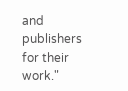and publishers for their work."